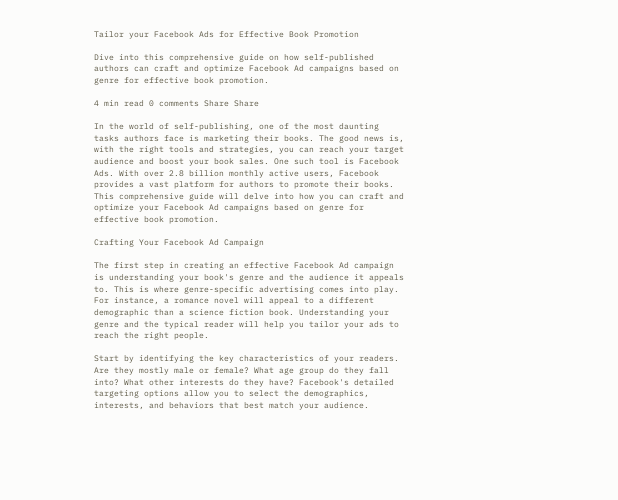Tailor your Facebook Ads for Effective Book Promotion

Dive into this comprehensive guide on how self-published authors can craft and optimize Facebook Ad campaigns based on genre for effective book promotion.

4 min read 0 comments Share Share

In the world of self-publishing, one of the most daunting tasks authors face is marketing their books. The good news is, with the right tools and strategies, you can reach your target audience and boost your book sales. One such tool is Facebook Ads. With over 2.8 billion monthly active users, Facebook provides a vast platform for authors to promote their books. This comprehensive guide will delve into how you can craft and optimize your Facebook Ad campaigns based on genre for effective book promotion.

Crafting Your Facebook Ad Campaign

The first step in creating an effective Facebook Ad campaign is understanding your book's genre and the audience it appeals to. This is where genre-specific advertising comes into play. For instance, a romance novel will appeal to a different demographic than a science fiction book. Understanding your genre and the typical reader will help you tailor your ads to reach the right people.

Start by identifying the key characteristics of your readers. Are they mostly male or female? What age group do they fall into? What other interests do they have? Facebook's detailed targeting options allow you to select the demographics, interests, and behaviors that best match your audience.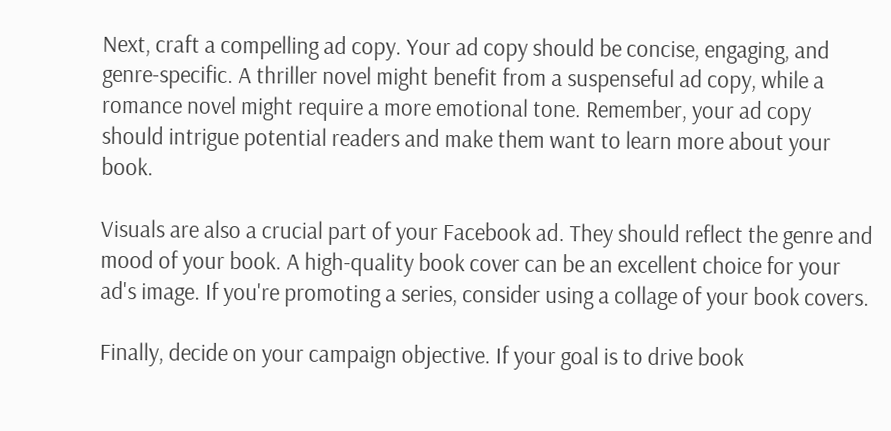Next, craft a compelling ad copy. Your ad copy should be concise, engaging, and genre-specific. A thriller novel might benefit from a suspenseful ad copy, while a romance novel might require a more emotional tone. Remember, your ad copy should intrigue potential readers and make them want to learn more about your book.

Visuals are also a crucial part of your Facebook ad. They should reflect the genre and mood of your book. A high-quality book cover can be an excellent choice for your ad's image. If you're promoting a series, consider using a collage of your book covers.

Finally, decide on your campaign objective. If your goal is to drive book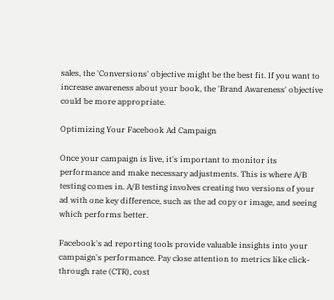sales, the 'Conversions' objective might be the best fit. If you want to increase awareness about your book, the 'Brand Awareness' objective could be more appropriate.

Optimizing Your Facebook Ad Campaign

Once your campaign is live, it's important to monitor its performance and make necessary adjustments. This is where A/B testing comes in. A/B testing involves creating two versions of your ad with one key difference, such as the ad copy or image, and seeing which performs better.

Facebook's ad reporting tools provide valuable insights into your campaign's performance. Pay close attention to metrics like click-through rate (CTR), cost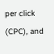per click (CPC), and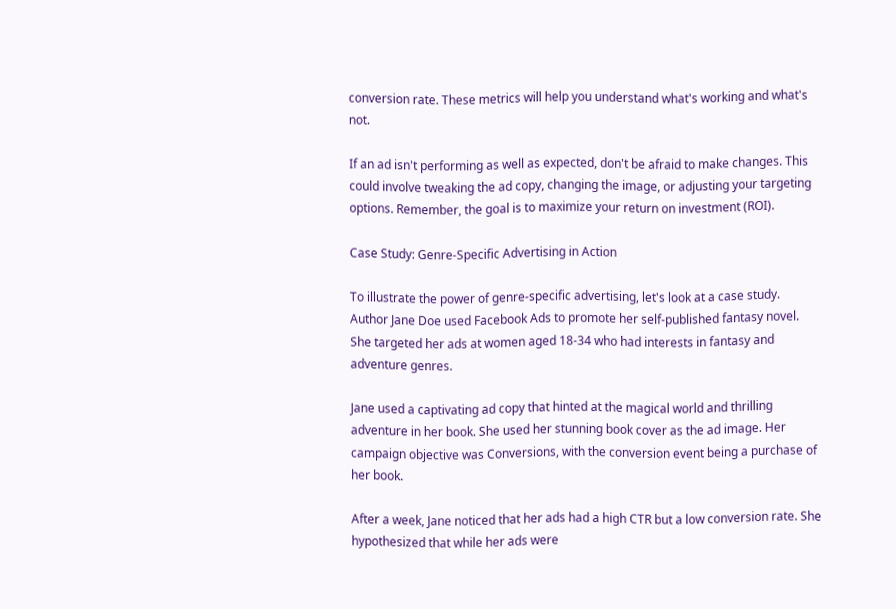conversion rate. These metrics will help you understand what's working and what's not.

If an ad isn't performing as well as expected, don't be afraid to make changes. This could involve tweaking the ad copy, changing the image, or adjusting your targeting options. Remember, the goal is to maximize your return on investment (ROI).

Case Study: Genre-Specific Advertising in Action

To illustrate the power of genre-specific advertising, let's look at a case study. Author Jane Doe used Facebook Ads to promote her self-published fantasy novel. She targeted her ads at women aged 18-34 who had interests in fantasy and adventure genres.

Jane used a captivating ad copy that hinted at the magical world and thrilling adventure in her book. She used her stunning book cover as the ad image. Her campaign objective was Conversions, with the conversion event being a purchase of her book.

After a week, Jane noticed that her ads had a high CTR but a low conversion rate. She hypothesized that while her ads were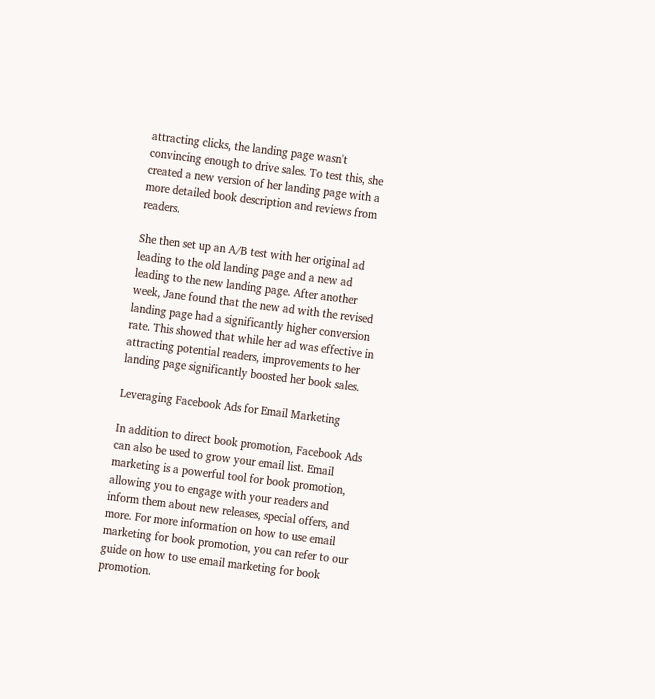attracting clicks, the landing page wasn't convincing enough to drive sales. To test this, she created a new version of her landing page with a more detailed book description and reviews from readers.

She then set up an A/B test with her original ad leading to the old landing page and a new ad leading to the new landing page. After another week, Jane found that the new ad with the revised landing page had a significantly higher conversion rate. This showed that while her ad was effective in attracting potential readers, improvements to her landing page significantly boosted her book sales.

Leveraging Facebook Ads for Email Marketing

In addition to direct book promotion, Facebook Ads can also be used to grow your email list. Email marketing is a powerful tool for book promotion, allowing you to engage with your readers and inform them about new releases, special offers, and more. For more information on how to use email marketing for book promotion, you can refer to our guide on how to use email marketing for book promotion.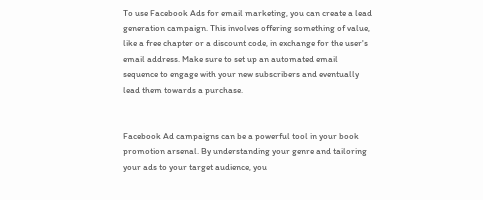To use Facebook Ads for email marketing, you can create a lead generation campaign. This involves offering something of value, like a free chapter or a discount code, in exchange for the user's email address. Make sure to set up an automated email sequence to engage with your new subscribers and eventually lead them towards a purchase.


Facebook Ad campaigns can be a powerful tool in your book promotion arsenal. By understanding your genre and tailoring your ads to your target audience, you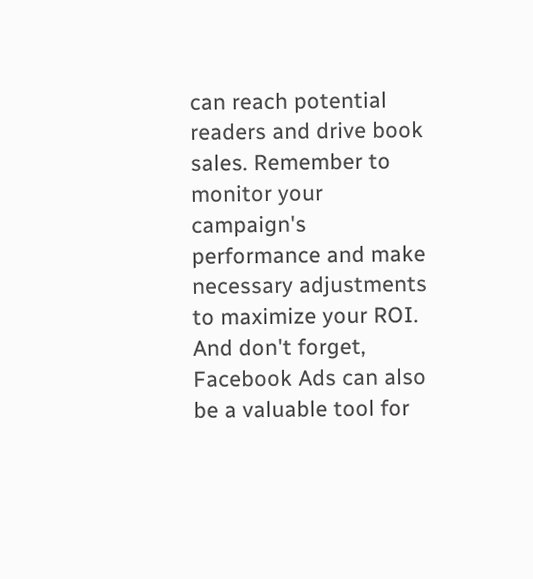can reach potential readers and drive book sales. Remember to monitor your campaign's performance and make necessary adjustments to maximize your ROI. And don't forget, Facebook Ads can also be a valuable tool for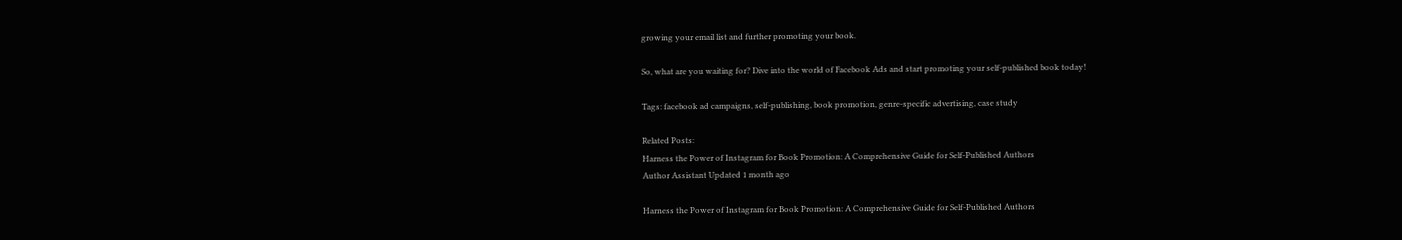growing your email list and further promoting your book.

So, what are you waiting for? Dive into the world of Facebook Ads and start promoting your self-published book today!

Tags: facebook ad campaigns, self-publishing, book promotion, genre-specific advertising, case study

Related Posts:
Harness the Power of Instagram for Book Promotion: A Comprehensive Guide for Self-Published Authors
Author Assistant Updated 1 month ago

Harness the Power of Instagram for Book Promotion: A Comprehensive Guide for Self-Published Authors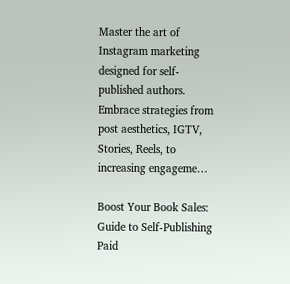Master the art of Instagram marketing designed for self-published authors. Embrace strategies from post aesthetics, IGTV, Stories, Reels, to increasing engageme…

Boost Your Book Sales: Guide to Self-Publishing Paid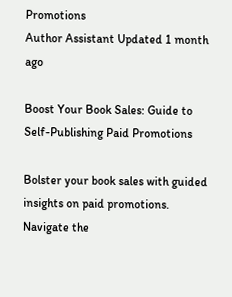Promotions
Author Assistant Updated 1 month ago

Boost Your Book Sales: Guide to Self-Publishing Paid Promotions

Bolster your book sales with guided insights on paid promotions. Navigate the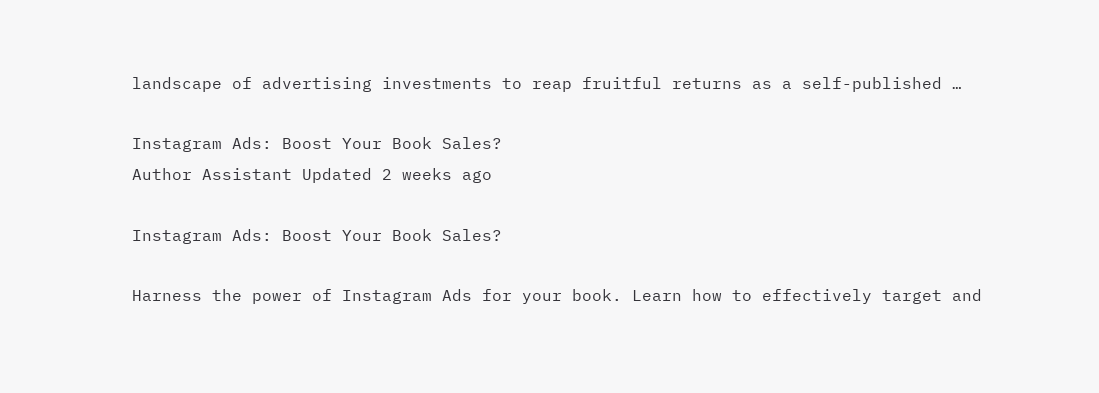landscape of advertising investments to reap fruitful returns as a self-published …

Instagram Ads: Boost Your Book Sales?
Author Assistant Updated 2 weeks ago

Instagram Ads: Boost Your Book Sales?

Harness the power of Instagram Ads for your book. Learn how to effectively target and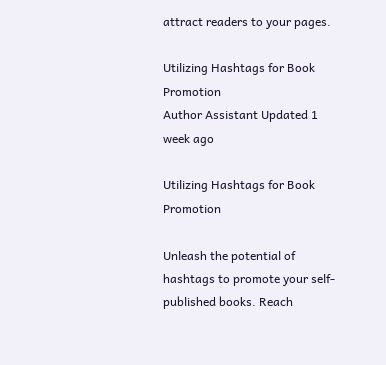attract readers to your pages.

Utilizing Hashtags for Book Promotion
Author Assistant Updated 1 week ago

Utilizing Hashtags for Book Promotion

Unleash the potential of hashtags to promote your self-published books. Reach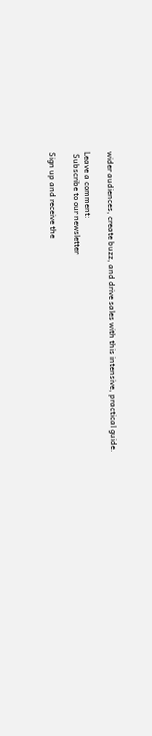wider audiences, create buzz, and drive sales with this intensive, practical guide.

Leave a comment:
 Subscribe to our newsletter

Sign up and receive the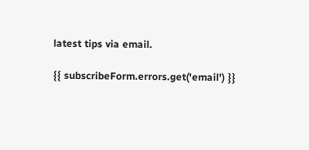latest tips via email.

{{ subscribeForm.errors.get('email') }}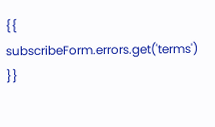{{ subscribeForm.errors.get('terms') }}